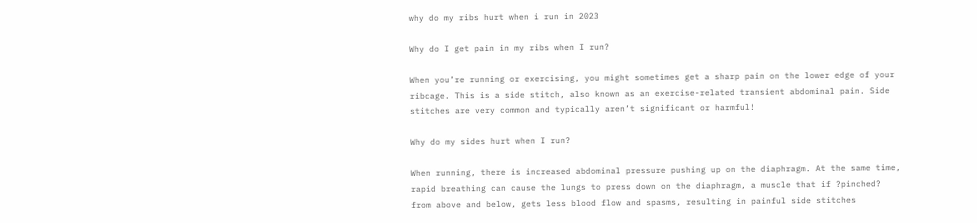why do my ribs hurt when i run in 2023

Why do I get pain in my ribs when I run?

When you’re running or exercising, you might sometimes get a sharp pain on the lower edge of your ribcage. This is a side stitch, also known as an exercise-related transient abdominal pain. Side stitches are very common and typically aren’t significant or harmful!

Why do my sides hurt when I run?

When running, there is increased abdominal pressure pushing up on the diaphragm. At the same time, rapid breathing can cause the lungs to press down on the diaphragm, a muscle that if ?pinched? from above and below, gets less blood flow and spasms, resulting in painful side stitches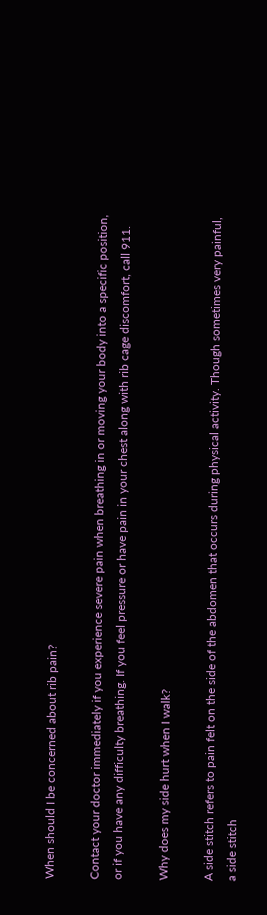When should I be concerned about rib pain?

Contact your doctor immediately if you experience severe pain when breathing in or moving your body into a specific position, or if you have any difficulty breathing. If you feel pressure or have pain in your chest along with rib cage discomfort, call 911.

Why does my side hurt when I walk?

A side stitch refers to pain felt on the side of the abdomen that occurs during physical activity. Though sometimes very painful, a side stitch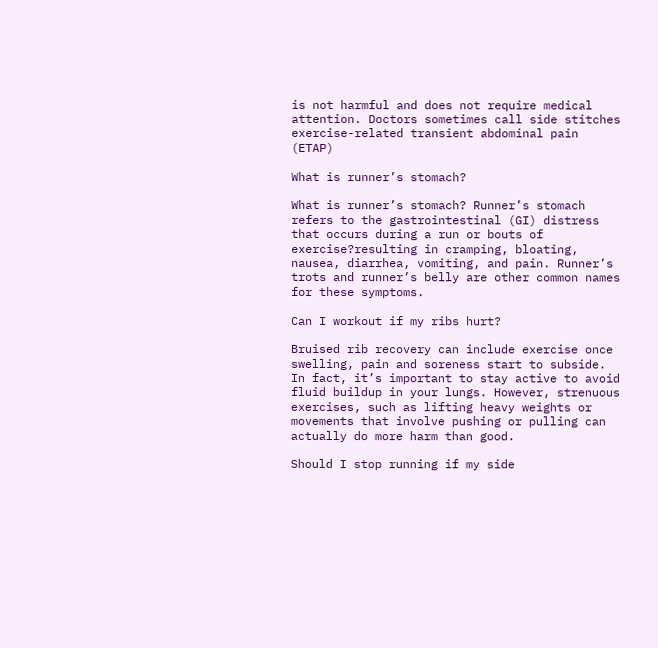is not harmful and does not require medical attention. Doctors sometimes call side stitches exercise-related transient abdominal pain (ETAP)

What is runner’s stomach?

What is runner’s stomach? Runner’s stomach refers to the gastrointestinal (GI) distress that occurs during a run or bouts of exercise?resulting in cramping, bloating, nausea, diarrhea, vomiting, and pain. Runner’s trots and runner’s belly are other common names for these symptoms.

Can I workout if my ribs hurt?

Bruised rib recovery can include exercise once swelling, pain and soreness start to subside. In fact, it’s important to stay active to avoid fluid buildup in your lungs. However, strenuous exercises, such as lifting heavy weights or movements that involve pushing or pulling can actually do more harm than good.

Should I stop running if my side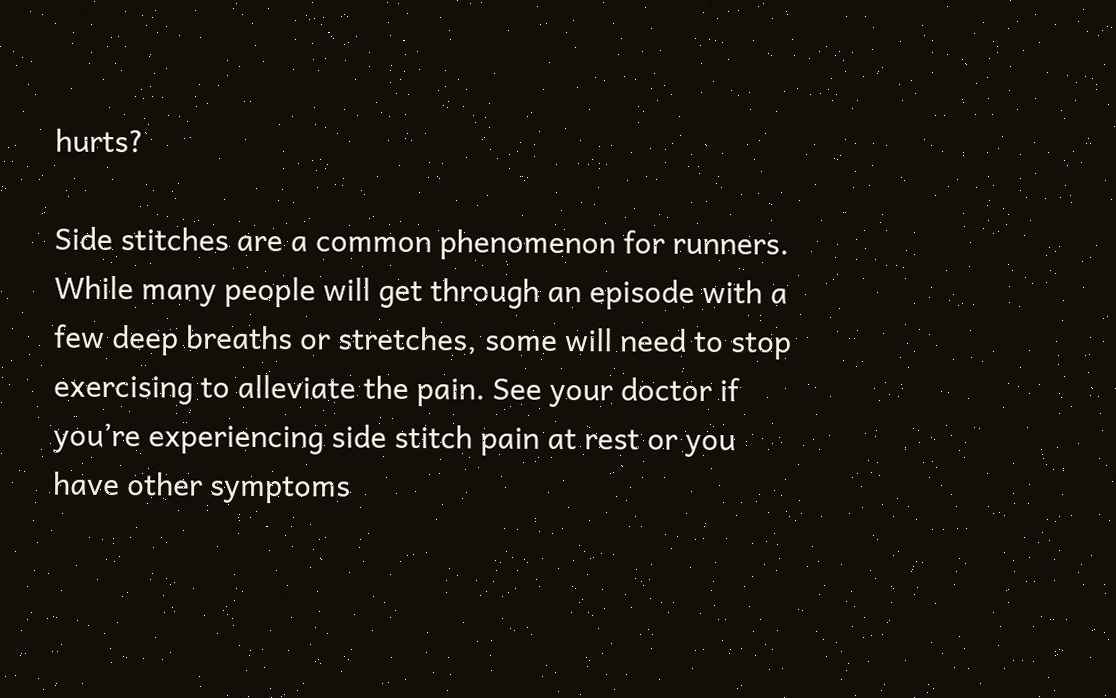hurts?

Side stitches are a common phenomenon for runners. While many people will get through an episode with a few deep breaths or stretches, some will need to stop exercising to alleviate the pain. See your doctor if you’re experiencing side stitch pain at rest or you have other symptoms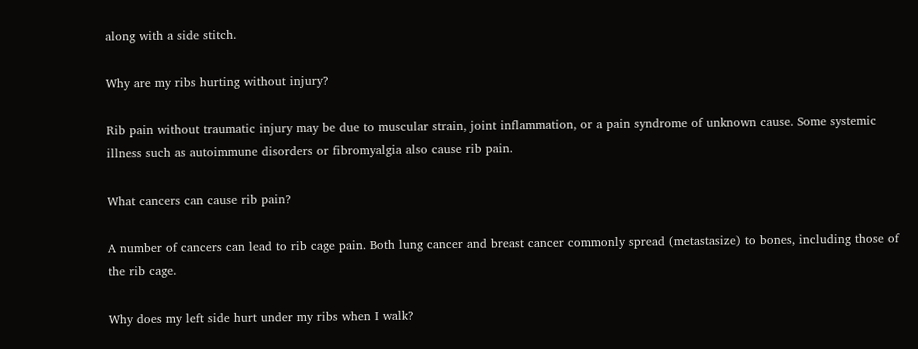along with a side stitch.

Why are my ribs hurting without injury?

Rib pain without traumatic injury may be due to muscular strain, joint inflammation, or a pain syndrome of unknown cause. Some systemic illness such as autoimmune disorders or fibromyalgia also cause rib pain.

What cancers can cause rib pain?

A number of cancers can lead to rib cage pain. Both lung cancer and breast cancer commonly spread (metastasize) to bones, including those of the rib cage.

Why does my left side hurt under my ribs when I walk?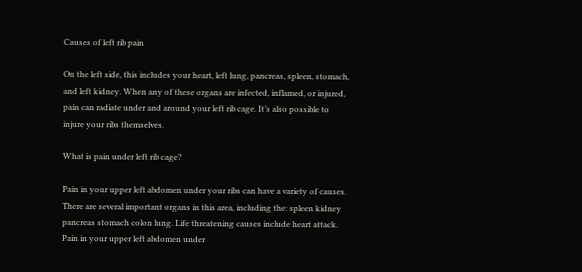Causes of left rib pain

On the left side, this includes your heart, left lung, pancreas, spleen, stomach, and left kidney. When any of these organs are infected, inflamed, or injured, pain can radiate under and around your left rib cage. It’s also possible to injure your ribs themselves.

What is pain under left rib cage?

Pain in your upper left abdomen under your ribs can have a variety of causes. There are several important organs in this area, including the: spleen kidney pancreas stomach colon lung. Life threatening causes include heart attack. Pain in your upper left abdomen under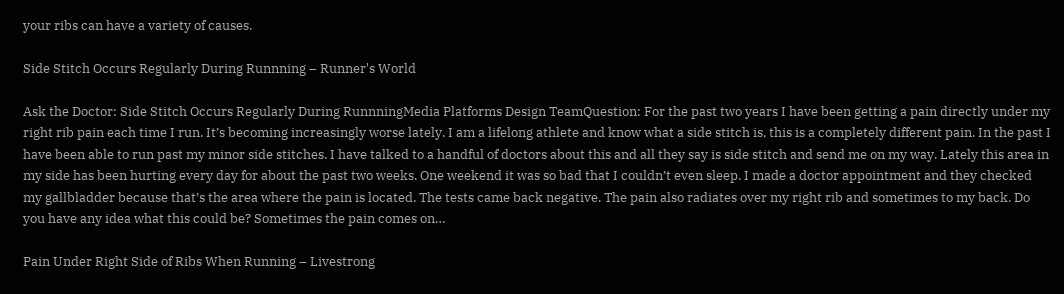your ribs can have a variety of causes.

Side Stitch Occurs Regularly During Runnning – Runner's World

Ask the Doctor: Side Stitch Occurs Regularly During RunnningMedia Platforms Design TeamQuestion: For the past two years I have been getting a pain directly under my right rib pain each time I run. It’s becoming increasingly worse lately. I am a lifelong athlete and know what a side stitch is, this is a completely different pain. In the past I have been able to run past my minor side stitches. I have talked to a handful of doctors about this and all they say is side stitch and send me on my way. Lately this area in my side has been hurting every day for about the past two weeks. One weekend it was so bad that I couldn’t even sleep. I made a doctor appointment and they checked my gallbladder because that’s the area where the pain is located. The tests came back negative. The pain also radiates over my right rib and sometimes to my back. Do you have any idea what this could be? Sometimes the pain comes on…

Pain Under Right Side of Ribs When Running – Livestrong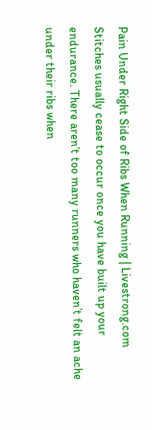Pain Under Right Side of Ribs When Running | Livestrong.com Stitches usually cease to occur once you have built up your endurance. There aren’t too many runners who haven’t felt an ache under their ribs when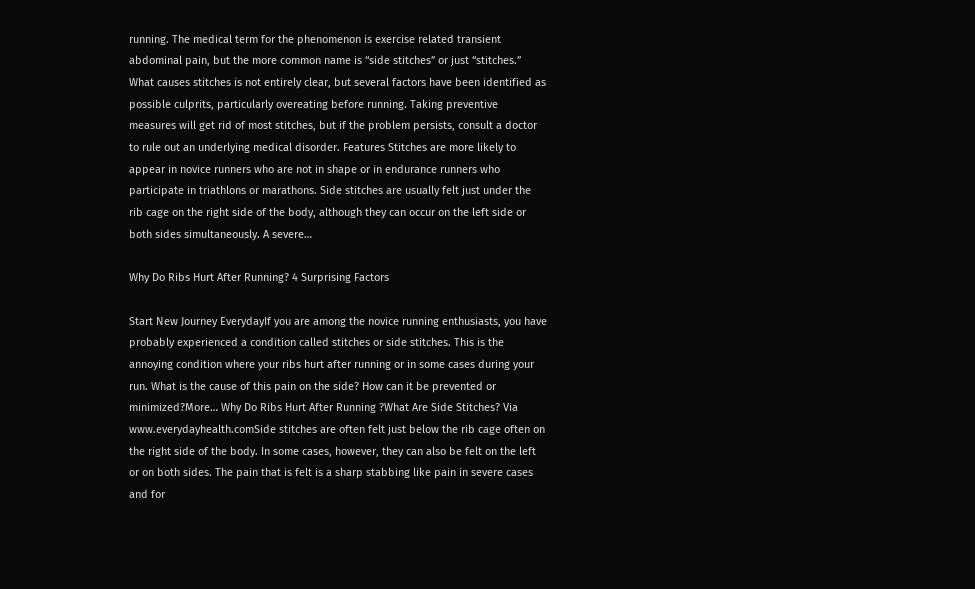running. The medical term for the phenomenon is exercise related transient abdominal pain, but the more common name is “side stitches” or just “stitches.” What causes stitches is not entirely clear, but several factors have been identified as possible culprits, particularly overeating before running. Taking preventive measures will get rid of most stitches, but if the problem persists, consult a doctor to rule out an underlying medical disorder. Features Stitches are more likely to appear in novice runners who are not in shape or in endurance runners who participate in triathlons or marathons. Side stitches are usually felt just under the rib cage on the right side of the body, although they can occur on the left side or both sides simultaneously. A severe…

Why Do Ribs Hurt After Running? 4 Surprising Factors

Start New Journey EverydayIf you are among the novice running enthusiasts, you have probably experienced a condition called stitches or side stitches. This is the annoying condition where your ribs hurt after running or in some cases during your run. What is the cause of this pain on the side? How can it be prevented or minimized?More… Why Do Ribs Hurt After Running ?What Are Side Stitches? Via www.everydayhealth.comSide stitches are often felt just below the rib cage often on the right side of the body. In some cases, however, they can also be felt on the left or on both sides. The pain that is felt is a sharp stabbing like pain in severe cases and for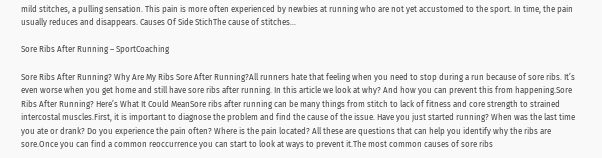mild stitches, a pulling sensation. This pain is more often experienced by newbies at running who are not yet accustomed to the sport. In time, the pain usually reduces and disappears. Causes Of Side StichThe cause of stitches…

Sore Ribs After Running – SportCoaching

Sore Ribs After Running? Why Are My Ribs Sore After Running?All runners hate that feeling when you need to stop during a run because of sore ribs. It’s even worse when you get home and still have sore ribs after running. In this article we look at why? And how you can prevent this from happening.Sore Ribs After Running? Here’s What It Could MeanSore ribs after running can be many things from stitch to lack of fitness and core strength to strained intercostal muscles.First, it is important to diagnose the problem and find the cause of the issue. Have you just started running? When was the last time you ate or drank? Do you experience the pain often? Where is the pain located? All these are questions that can help you identify why the ribs are sore.Once you can find a common reoccurrence you can start to look at ways to prevent it.The most common causes of sore ribs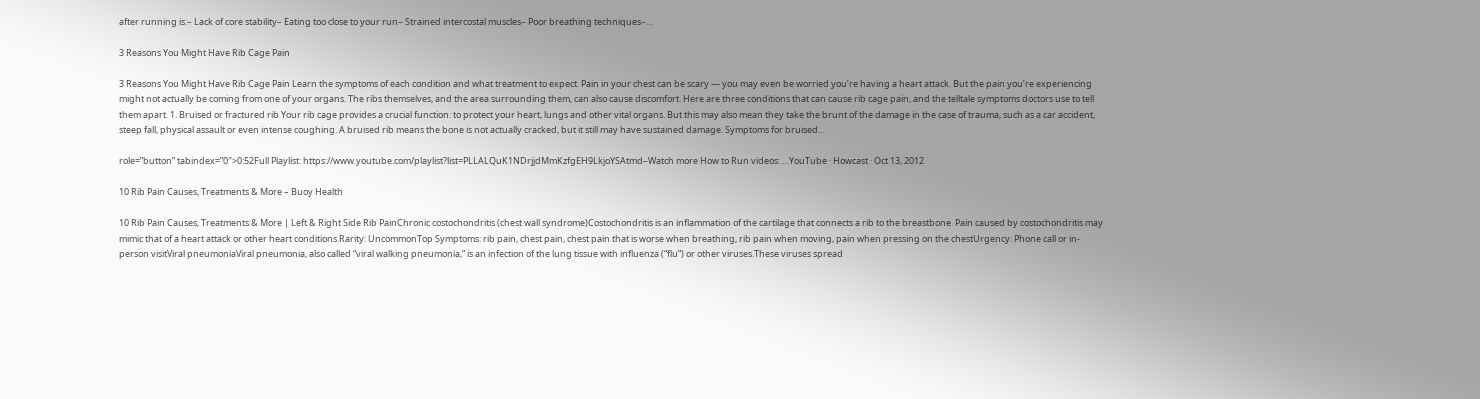after running is:– Lack of core stability– Eating too close to your run– Strained intercostal muscles– Poor breathing techniques–…

3 Reasons You Might Have Rib Cage Pain

3 Reasons You Might Have Rib Cage Pain Learn the symptoms of each condition and what treatment to expect. Pain in your chest can be scary — you may even be worried you’re having a heart attack. But the pain you’re experiencing might not actually be coming from one of your organs. The ribs themselves, and the area surrounding them, can also cause discomfort. Here are three conditions that can cause rib cage pain, and the telltale symptoms doctors use to tell them apart. 1. Bruised or fractured rib Your rib cage provides a crucial function: to protect your heart, lungs and other vital organs. But this may also mean they take the brunt of the damage in the case of trauma, such as a car accident, steep fall, physical assault or even intense coughing. A bruised rib means the bone is not actually cracked, but it still may have sustained damage. Symptoms for bruised…

role=”button” tabindex=”0″>0:52Full Playlist: https://www.youtube.com/playlist?list=PLLALQuK1NDrjjdMmKzfgEH9LkjoYSAtmd–Watch more How to Run videos: …YouTube · Howcast · Oct 13, 2012

10 Rib Pain Causes, Treatments & More – Buoy Health

10 Rib Pain Causes, Treatments & More | Left & Right Side Rib PainChronic costochondritis (chest wall syndrome)Costochondritis is an inflammation of the cartilage that connects a rib to the breastbone. Pain caused by costochondritis may mimic that of a heart attack or other heart conditions.Rarity: UncommonTop Symptoms: rib pain, chest pain, chest pain that is worse when breathing, rib pain when moving, pain when pressing on the chestUrgency: Phone call or in-person visitViral pneumoniaViral pneumonia, also called “viral walking pneumonia,” is an infection of the lung tissue with influenza (“flu”) or other viruses.These viruses spread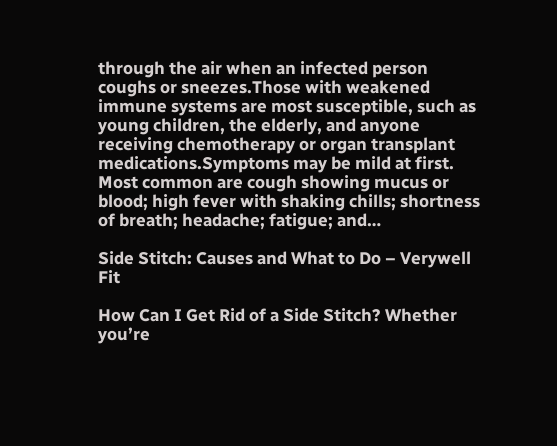through the air when an infected person coughs or sneezes.Those with weakened immune systems are most susceptible, such as young children, the elderly, and anyone receiving chemotherapy or organ transplant medications.Symptoms may be mild at first. Most common are cough showing mucus or blood; high fever with shaking chills; shortness of breath; headache; fatigue; and…

Side Stitch: Causes and What to Do – Verywell Fit

How Can I Get Rid of a Side Stitch? Whether you’re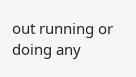out running or doing any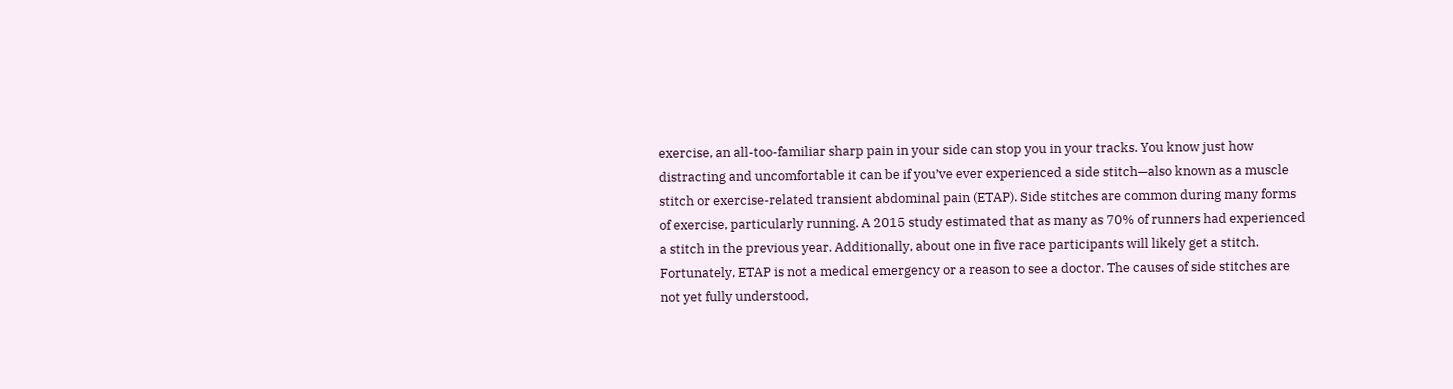exercise, an all-too-familiar sharp pain in your side can stop you in your tracks. You know just how distracting and uncomfortable it can be if you’ve ever experienced a side stitch—also known as a muscle stitch or exercise-related transient abdominal pain (ETAP). Side stitches are common during many forms of exercise, particularly running. A 2015 study estimated that as many as 70% of runners had experienced a stitch in the previous year. Additionally, about one in five race participants will likely get a stitch. Fortunately, ETAP is not a medical emergency or a reason to see a doctor. The causes of side stitches are not yet fully understood,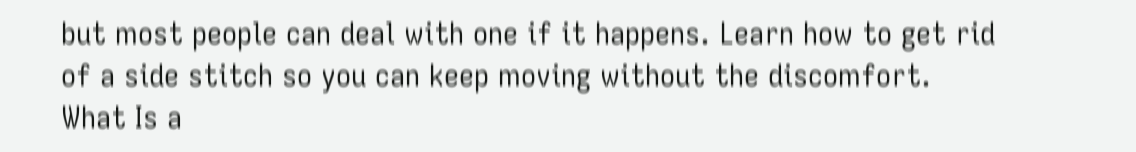but most people can deal with one if it happens. Learn how to get rid of a side stitch so you can keep moving without the discomfort. What Is a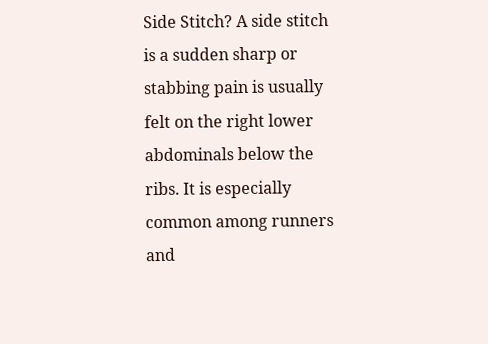Side Stitch? A side stitch is a sudden sharp or stabbing pain is usually felt on the right lower abdominals below the ribs. It is especially common among runners and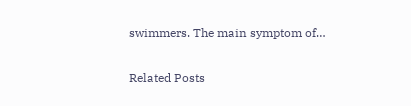swimmers. The main symptom of…

Related Posts